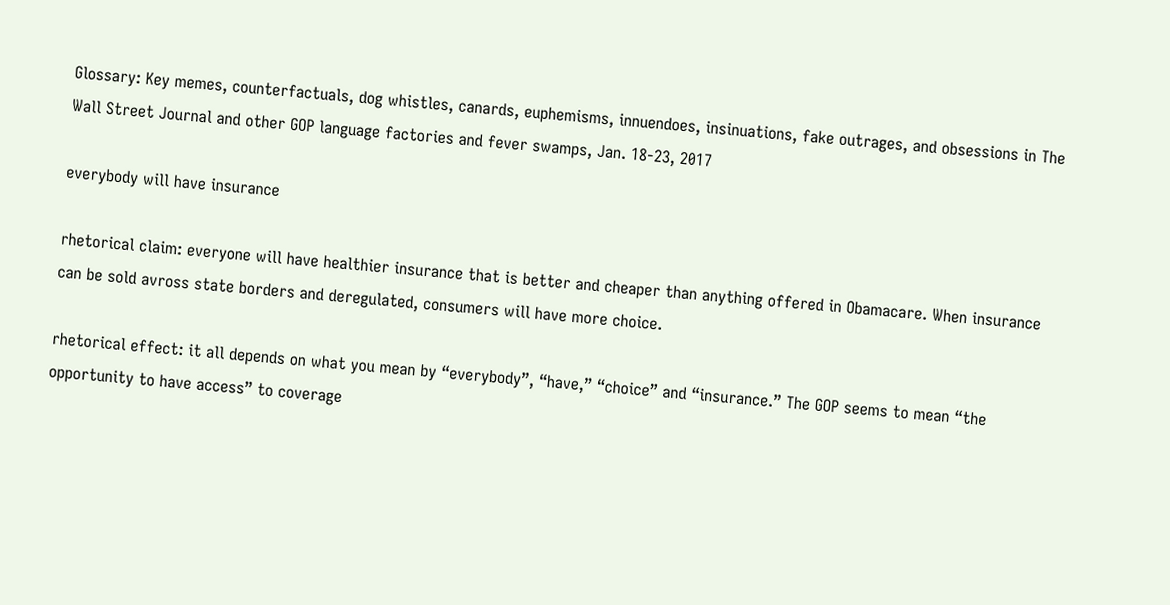Glossary: Key memes, counterfactuals, dog whistles, canards, euphemisms, innuendoes, insinuations, fake outrages, and obsessions in The Wall Street Journal and other GOP language factories and fever swamps, Jan. 18-23, 2017

everybody will have insurance

rhetorical claim: everyone will have healthier insurance that is better and cheaper than anything offered in Obamacare. When insurance can be sold avross state borders and deregulated, consumers will have more choice.

rhetorical effect: it all depends on what you mean by “everybody”, “have,” “choice” and “insurance.” The GOP seems to mean “the opportunity to have access” to coverage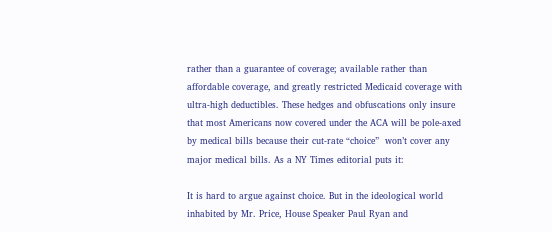rather than a guarantee of coverage; available rather than affordable coverage, and greatly restricted Medicaid coverage with ultra-high deductibles. These hedges and obfuscations only insure that most Americans now covered under the ACA will be pole-axed  by medical bills because their cut-rate “choice”  won’t cover any major medical bills. As a NY Times editorial puts it:

It is hard to argue against choice. But in the ideological world inhabited by Mr. Price, House Speaker Paul Ryan and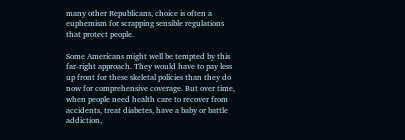many other Republicans, choice is often a euphemism for scrapping sensible regulations that protect people.

Some Americans might well be tempted by this far-right approach. They would have to pay less up front for these skeletal policies than they do now for comprehensive coverage. But over time, when people need health care to recover from accidents, treat diabetes, have a baby or battle addiction,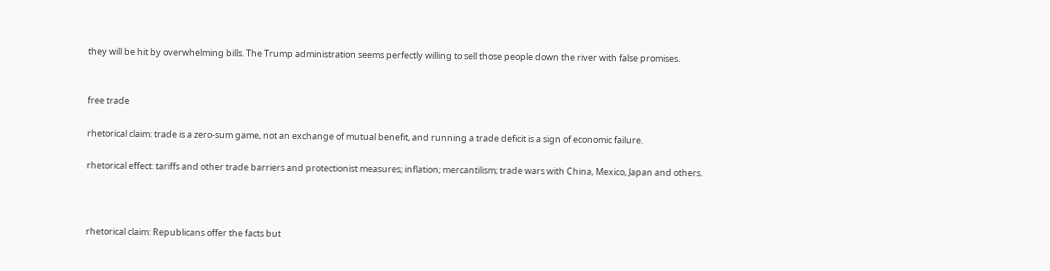they will be hit by overwhelming bills. The Trump administration seems perfectly willing to sell those people down the river with false promises.


free trade

rhetorical claim: trade is a zero-sum game, not an exchange of mutual benefit, and running a trade deficit is a sign of economic failure.

rhetorical effect: tariffs and other trade barriers and protectionist measures; inflation; mercantilism; trade wars with China, Mexico, Japan and others.



rhetorical claim: Republicans offer the facts but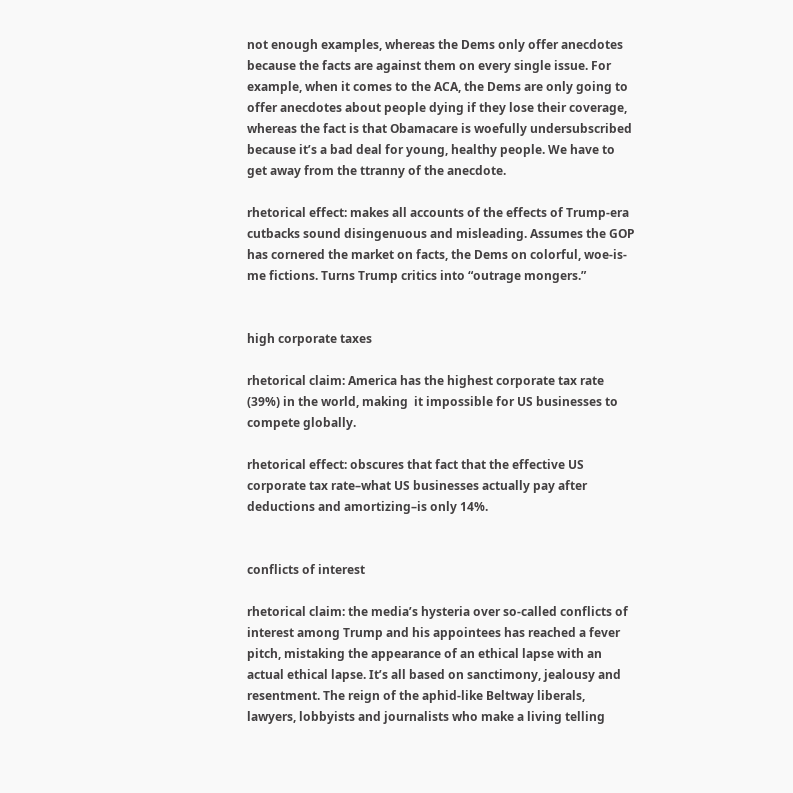not enough examples, whereas the Dems only offer anecdotes because the facts are against them on every single issue. For example, when it comes to the ACA, the Dems are only going to offer anecdotes about people dying if they lose their coverage, whereas the fact is that Obamacare is woefully undersubscribed because it’s a bad deal for young, healthy people. We have to get away from the ttranny of the anecdote.

rhetorical effect: makes all accounts of the effects of Trump-era cutbacks sound disingenuous and misleading. Assumes the GOP has cornered the market on facts, the Dems on colorful, woe-is-me fictions. Turns Trump critics into “outrage mongers.”


high corporate taxes

rhetorical claim: America has the highest corporate tax rate  (39%) in the world, making  it impossible for US businesses to compete globally.

rhetorical effect: obscures that fact that the effective US corporate tax rate–what US businesses actually pay after deductions and amortizing–is only 14%.


conflicts of interest

rhetorical claim: the media’s hysteria over so-called conflicts of interest among Trump and his appointees has reached a fever pitch, mistaking the appearance of an ethical lapse with an actual ethical lapse. It’s all based on sanctimony, jealousy and resentment. The reign of the aphid-like Beltway liberals, lawyers, lobbyists and journalists who make a living telling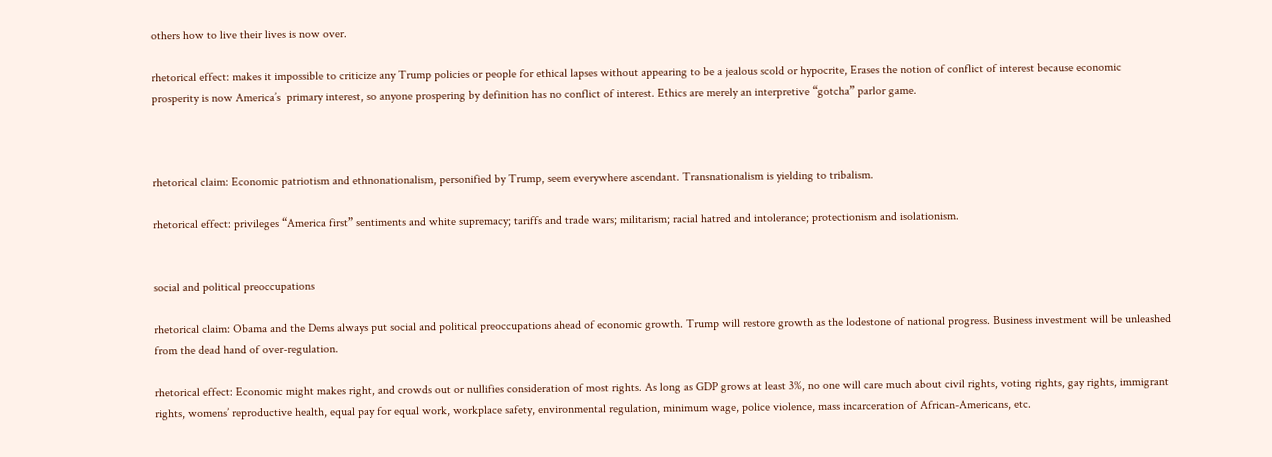others how to live their lives is now over.

rhetorical effect: makes it impossible to criticize any Trump policies or people for ethical lapses without appearing to be a jealous scold or hypocrite, Erases the notion of conflict of interest because economic prosperity is now America’s  primary interest, so anyone prospering by definition has no conflict of interest. Ethics are merely an interpretive “gotcha” parlor game.



rhetorical claim: Economic patriotism and ethnonationalism, personified by Trump, seem everywhere ascendant. Transnationalism is yielding to tribalism.

rhetorical effect: privileges “America first” sentiments and white supremacy; tariffs and trade wars; militarism; racial hatred and intolerance; protectionism and isolationism.


social and political preoccupations

rhetorical claim: Obama and the Dems always put social and political preoccupations ahead of economic growth. Trump will restore growth as the lodestone of national progress. Business investment will be unleashed from the dead hand of over-regulation.

rhetorical effect: Economic might makes right, and crowds out or nullifies consideration of most rights. As long as GDP grows at least 3%, no one will care much about civil rights, voting rights, gay rights, immigrant rights, womens’ reproductive health, equal pay for equal work, workplace safety, environmental regulation, minimum wage, police violence, mass incarceration of African-Americans, etc.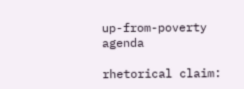up-from-poverty agenda

rhetorical claim: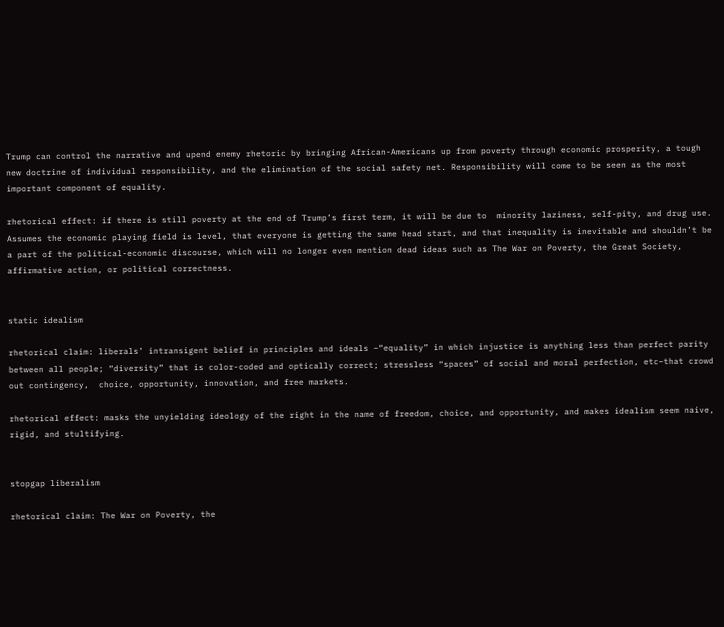Trump can control the narrative and upend enemy rhetoric by bringing African-Americans up from poverty through economic prosperity, a tough new doctrine of individual responsibility, and the elimination of the social safety net. Responsibility will come to be seen as the most important component of equality.

rhetorical effect: if there is still poverty at the end of Trump’s first term, it will be due to  minority laziness, self-pity, and drug use. Assumes the economic playing field is level, that everyone is getting the same head start, and that inequality is inevitable and shouldn’t be a part of the political-economic discourse, which will no longer even mention dead ideas such as The War on Poverty, the Great Society, affirmative action, or political correctness.


static idealism

rhetorical claim: liberals’ intransigent belief in principles and ideals –“equality” in which injustice is anything less than perfect parity between all people; “diversity” that is color-coded and optically correct; stressless “spaces” of social and moral perfection, etc–that crowd out contingency,  choice, opportunity, innovation, and free markets.

rhetorical effect: masks the unyielding ideology of the right in the name of freedom, choice, and opportunity, and makes idealism seem naive, rigid, and stultifying.


stopgap liberalism

rhetorical claim: The War on Poverty, the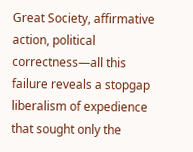Great Society, affirmative action, political correctness—all this failure reveals a stopgap liberalism of expedience that sought only the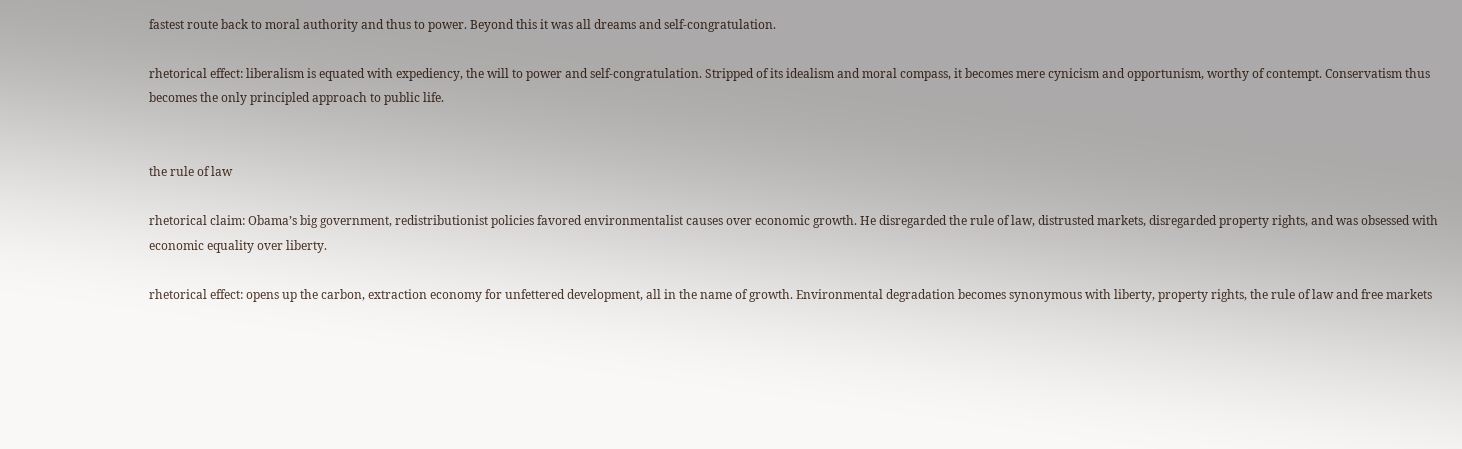fastest route back to moral authority and thus to power. Beyond this it was all dreams and self-congratulation.

rhetorical effect: liberalism is equated with expediency, the will to power and self-congratulation. Stripped of its idealism and moral compass, it becomes mere cynicism and opportunism, worthy of contempt. Conservatism thus becomes the only principled approach to public life.


the rule of law

rhetorical claim: Obama’s big government, redistributionist policies favored environmentalist causes over economic growth. He disregarded the rule of law, distrusted markets, disregarded property rights, and was obsessed with economic equality over liberty.

rhetorical effect: opens up the carbon, extraction economy for unfettered development, all in the name of growth. Environmental degradation becomes synonymous with liberty, property rights, the rule of law and free markets